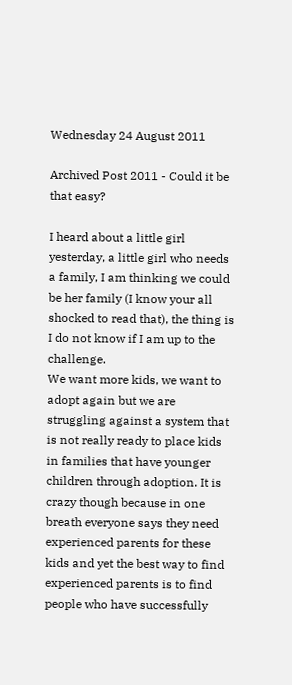Wednesday 24 August 2011

Archived Post 2011 - Could it be that easy?

I heard about a little girl yesterday, a little girl who needs a family, I am thinking we could be her family (I know your all shocked to read that), the thing is I do not know if I am up to the challenge.
We want more kids, we want to adopt again but we are struggling against a system that is not really ready to place kids in families that have younger children through adoption. It is crazy though because in one breath everyone says they need experienced parents for these kids and yet the best way to find experienced parents is to find people who have successfully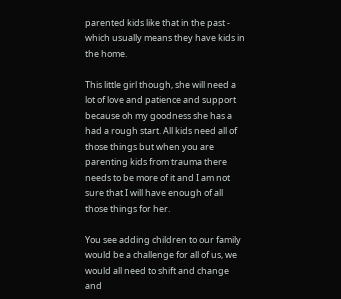parented kids like that in the past - which usually means they have kids in the home.

This little girl though, she will need a lot of love and patience and support because oh my goodness she has a had a rough start. All kids need all of those things but when you are parenting kids from trauma there needs to be more of it and I am not sure that I will have enough of all those things for her.

You see adding children to our family would be a challenge for all of us, we would all need to shift and change and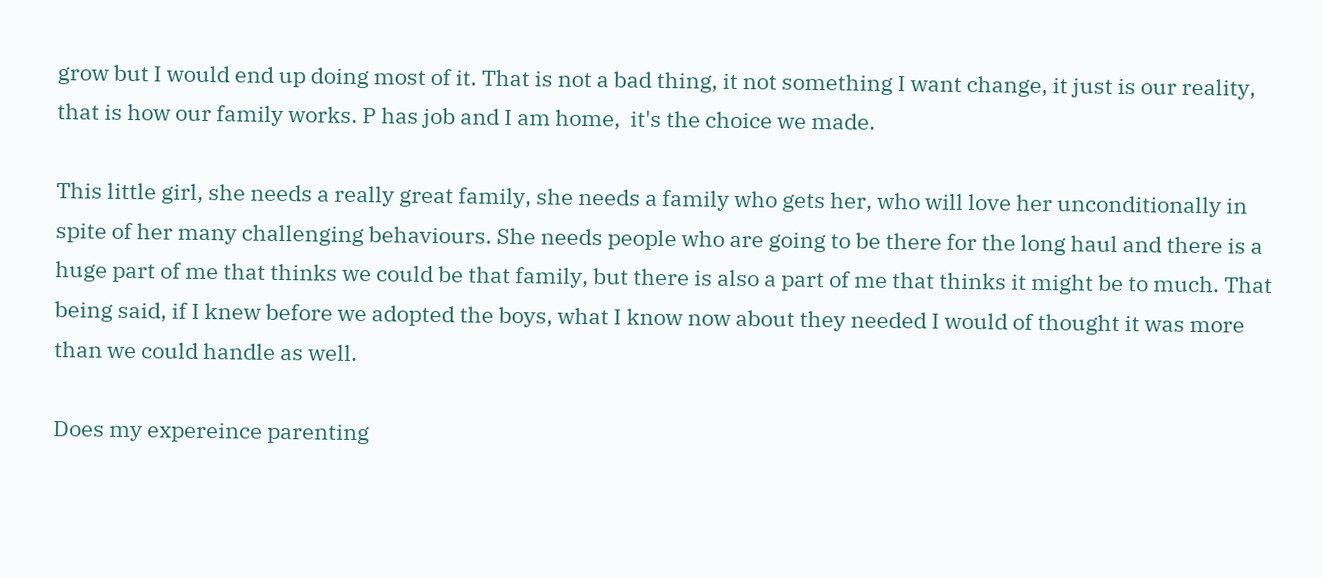grow but I would end up doing most of it. That is not a bad thing, it not something I want change, it just is our reality, that is how our family works. P has job and I am home,  it's the choice we made.

This little girl, she needs a really great family, she needs a family who gets her, who will love her unconditionally in spite of her many challenging behaviours. She needs people who are going to be there for the long haul and there is a huge part of me that thinks we could be that family, but there is also a part of me that thinks it might be to much. That being said, if I knew before we adopted the boys, what I know now about they needed I would of thought it was more than we could handle as well.

Does my expereince parenting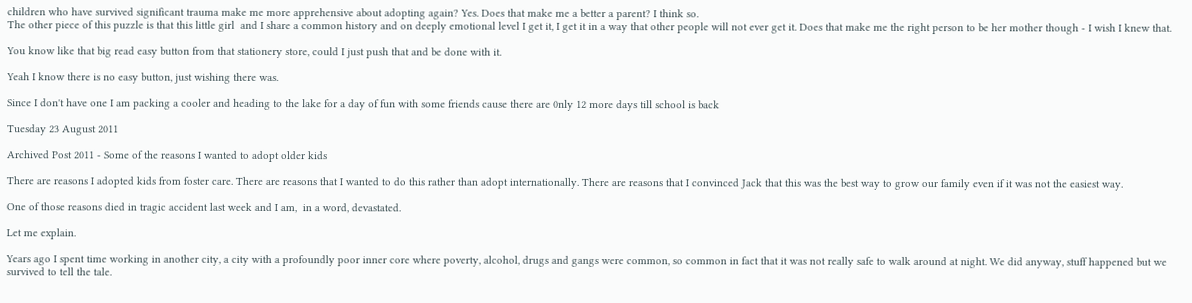children who have survived significant trauma make me more apprehensive about adopting again? Yes. Does that make me a better a parent? I think so.
The other piece of this puzzle is that this little girl  and I share a common history and on deeply emotional level I get it, I get it in a way that other people will not ever get it. Does that make me the right person to be her mother though - I wish I knew that.

You know like that big read easy button from that stationery store, could I just push that and be done with it.

Yeah I know there is no easy button, just wishing there was.

Since I don't have one I am packing a cooler and heading to the lake for a day of fun with some friends cause there are 0nly 12 more days till school is back

Tuesday 23 August 2011

Archived Post 2011 - Some of the reasons I wanted to adopt older kids

There are reasons I adopted kids from foster care. There are reasons that I wanted to do this rather than adopt internationally. There are reasons that I convinced Jack that this was the best way to grow our family even if it was not the easiest way.

One of those reasons died in tragic accident last week and I am,  in a word, devastated.

Let me explain.

Years ago I spent time working in another city, a city with a profoundly poor inner core where poverty, alcohol, drugs and gangs were common, so common in fact that it was not really safe to walk around at night. We did anyway, stuff happened but we survived to tell the tale.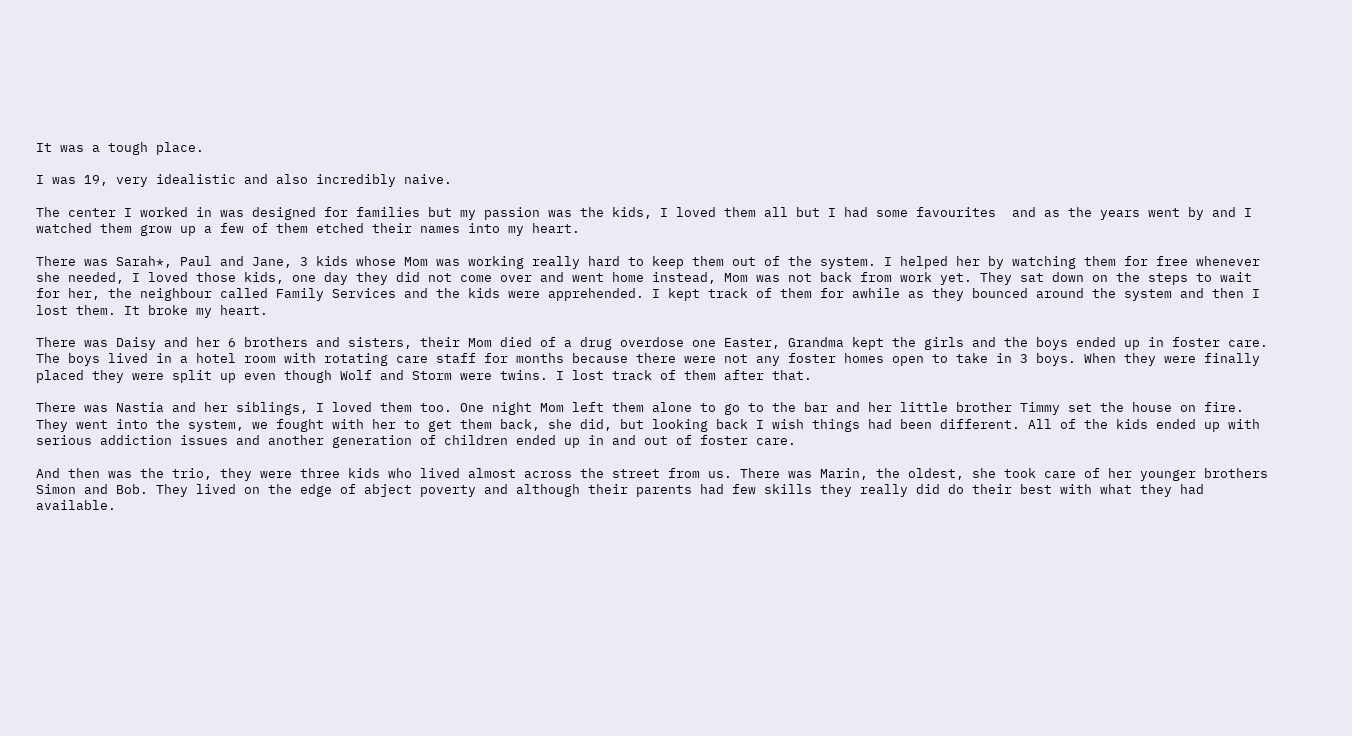It was a tough place.

I was 19, very idealistic and also incredibly naive.

The center I worked in was designed for families but my passion was the kids, I loved them all but I had some favourites  and as the years went by and I watched them grow up a few of them etched their names into my heart.

There was Sarah*, Paul and Jane, 3 kids whose Mom was working really hard to keep them out of the system. I helped her by watching them for free whenever she needed, I loved those kids, one day they did not come over and went home instead, Mom was not back from work yet. They sat down on the steps to wait for her, the neighbour called Family Services and the kids were apprehended. I kept track of them for awhile as they bounced around the system and then I lost them. It broke my heart.

There was Daisy and her 6 brothers and sisters, their Mom died of a drug overdose one Easter, Grandma kept the girls and the boys ended up in foster care. The boys lived in a hotel room with rotating care staff for months because there were not any foster homes open to take in 3 boys. When they were finally placed they were split up even though Wolf and Storm were twins. I lost track of them after that.

There was Nastia and her siblings, I loved them too. One night Mom left them alone to go to the bar and her little brother Timmy set the house on fire. They went into the system, we fought with her to get them back, she did, but looking back I wish things had been different. All of the kids ended up with serious addiction issues and another generation of children ended up in and out of foster care.

And then was the trio, they were three kids who lived almost across the street from us. There was Marin, the oldest, she took care of her younger brothers Simon and Bob. They lived on the edge of abject poverty and although their parents had few skills they really did do their best with what they had available.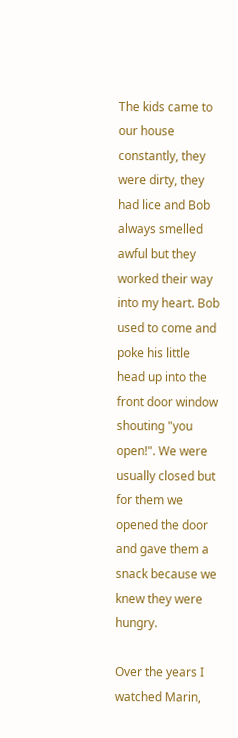The kids came to our house constantly, they were dirty, they had lice and Bob always smelled awful but they worked their way into my heart. Bob used to come and poke his little head up into the front door window shouting "you open!". We were usually closed but for them we opened the door and gave them a snack because we knew they were hungry.

Over the years I watched Marin,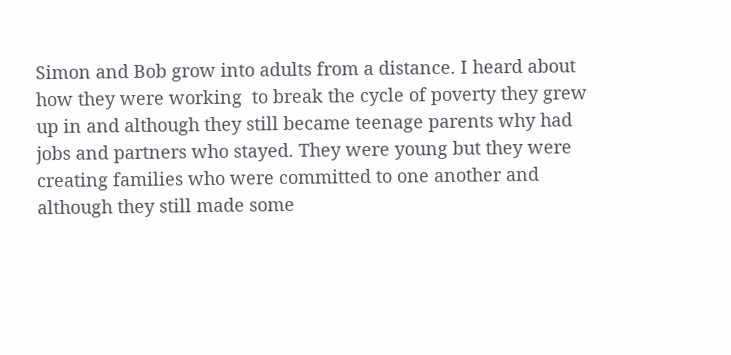Simon and Bob grow into adults from a distance. I heard about how they were working  to break the cycle of poverty they grew up in and although they still became teenage parents why had jobs and partners who stayed. They were young but they were creating families who were committed to one another and although they still made some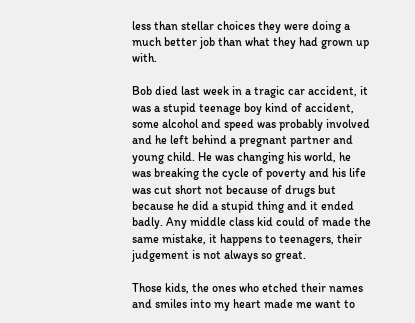less than stellar choices they were doing a much better job than what they had grown up with.

Bob died last week in a tragic car accident, it was a stupid teenage boy kind of accident, some alcohol and speed was probably involved and he left behind a pregnant partner and young child. He was changing his world, he was breaking the cycle of poverty and his life was cut short not because of drugs but because he did a stupid thing and it ended badly. Any middle class kid could of made the same mistake, it happens to teenagers, their judgement is not always so great.

Those kids, the ones who etched their names and smiles into my heart made me want to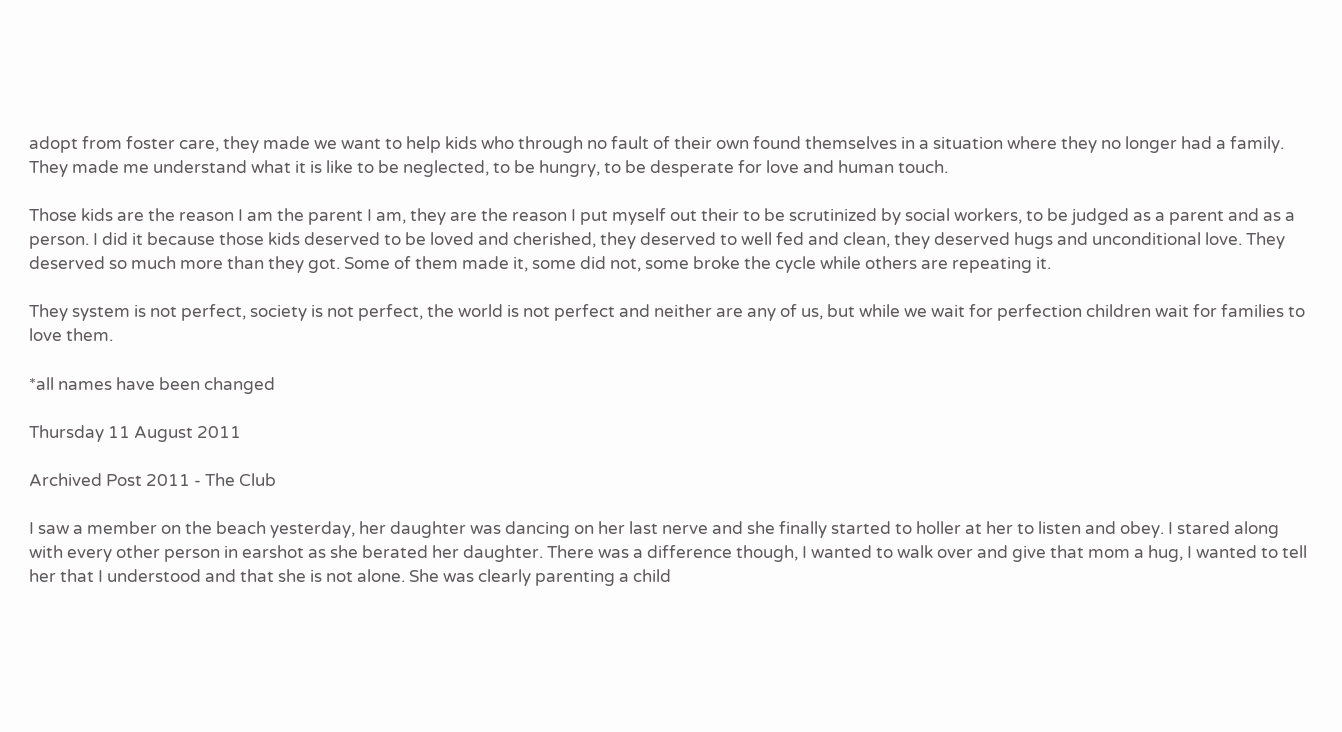adopt from foster care, they made we want to help kids who through no fault of their own found themselves in a situation where they no longer had a family. They made me understand what it is like to be neglected, to be hungry, to be desperate for love and human touch.

Those kids are the reason I am the parent I am, they are the reason I put myself out their to be scrutinized by social workers, to be judged as a parent and as a person. I did it because those kids deserved to be loved and cherished, they deserved to well fed and clean, they deserved hugs and unconditional love. They deserved so much more than they got. Some of them made it, some did not, some broke the cycle while others are repeating it.

They system is not perfect, society is not perfect, the world is not perfect and neither are any of us, but while we wait for perfection children wait for families to love them.

*all names have been changed

Thursday 11 August 2011

Archived Post 2011 - The Club

I saw a member on the beach yesterday, her daughter was dancing on her last nerve and she finally started to holler at her to listen and obey. I stared along with every other person in earshot as she berated her daughter. There was a difference though, I wanted to walk over and give that mom a hug, I wanted to tell her that I understood and that she is not alone. She was clearly parenting a child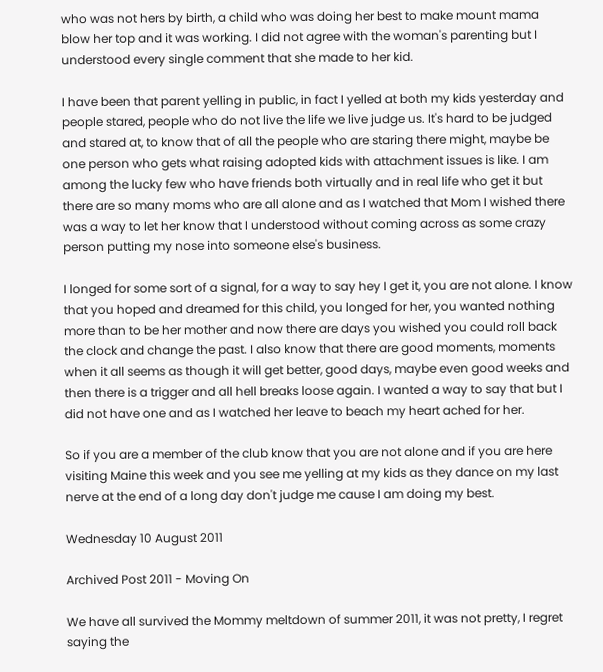who was not hers by birth, a child who was doing her best to make mount mama blow her top and it was working. I did not agree with the woman's parenting but I understood every single comment that she made to her kid.

I have been that parent yelling in public, in fact I yelled at both my kids yesterday and people stared, people who do not live the life we live judge us. It's hard to be judged and stared at, to know that of all the people who are staring there might, maybe be one person who gets what raising adopted kids with attachment issues is like. I am among the lucky few who have friends both virtually and in real life who get it but there are so many moms who are all alone and as I watched that Mom I wished there was a way to let her know that I understood without coming across as some crazy person putting my nose into someone else's business.

I longed for some sort of a signal, for a way to say hey I get it, you are not alone. I know that you hoped and dreamed for this child, you longed for her, you wanted nothing more than to be her mother and now there are days you wished you could roll back the clock and change the past. I also know that there are good moments, moments when it all seems as though it will get better, good days, maybe even good weeks and then there is a trigger and all hell breaks loose again. I wanted a way to say that but I did not have one and as I watched her leave to beach my heart ached for her.

So if you are a member of the club know that you are not alone and if you are here visiting Maine this week and you see me yelling at my kids as they dance on my last nerve at the end of a long day don't judge me cause I am doing my best.

Wednesday 10 August 2011

Archived Post 2011 - Moving On

We have all survived the Mommy meltdown of summer 2011, it was not pretty, I regret saying the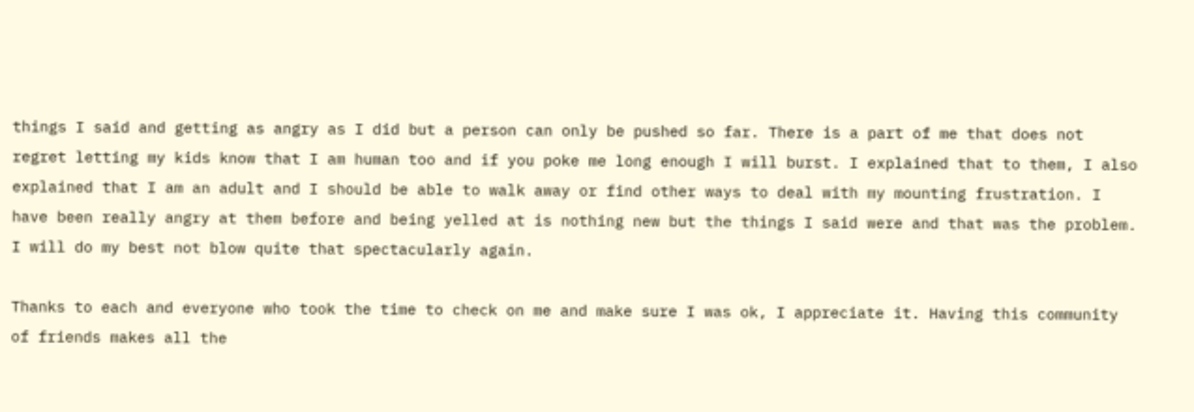things I said and getting as angry as I did but a person can only be pushed so far. There is a part of me that does not regret letting my kids know that I am human too and if you poke me long enough I will burst. I explained that to them, I also explained that I am an adult and I should be able to walk away or find other ways to deal with my mounting frustration. I have been really angry at them before and being yelled at is nothing new but the things I said were and that was the problem. I will do my best not blow quite that spectacularly again.

Thanks to each and everyone who took the time to check on me and make sure I was ok, I appreciate it. Having this community of friends makes all the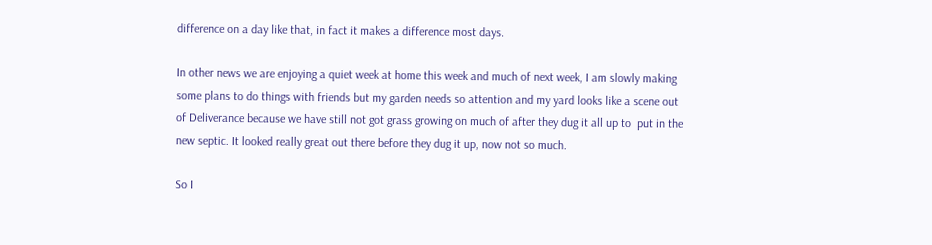difference on a day like that, in fact it makes a difference most days.

In other news we are enjoying a quiet week at home this week and much of next week, I am slowly making some plans to do things with friends but my garden needs so attention and my yard looks like a scene out of Deliverance because we have still not got grass growing on much of after they dug it all up to  put in the new septic. It looked really great out there before they dug it up, now not so much.

So I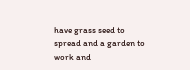have grass seed to spread and a garden to work and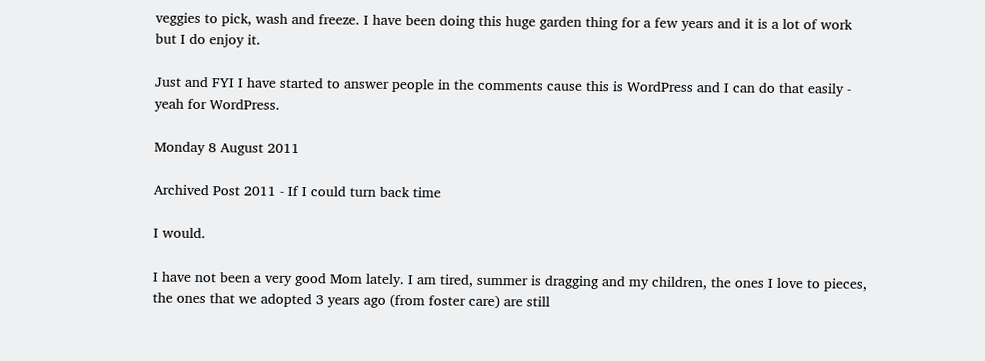veggies to pick, wash and freeze. I have been doing this huge garden thing for a few years and it is a lot of work but I do enjoy it.

Just and FYI I have started to answer people in the comments cause this is WordPress and I can do that easily - yeah for WordPress.

Monday 8 August 2011

Archived Post 2011 - If I could turn back time

I would.

I have not been a very good Mom lately. I am tired, summer is dragging and my children, the ones I love to pieces, the ones that we adopted 3 years ago (from foster care) are still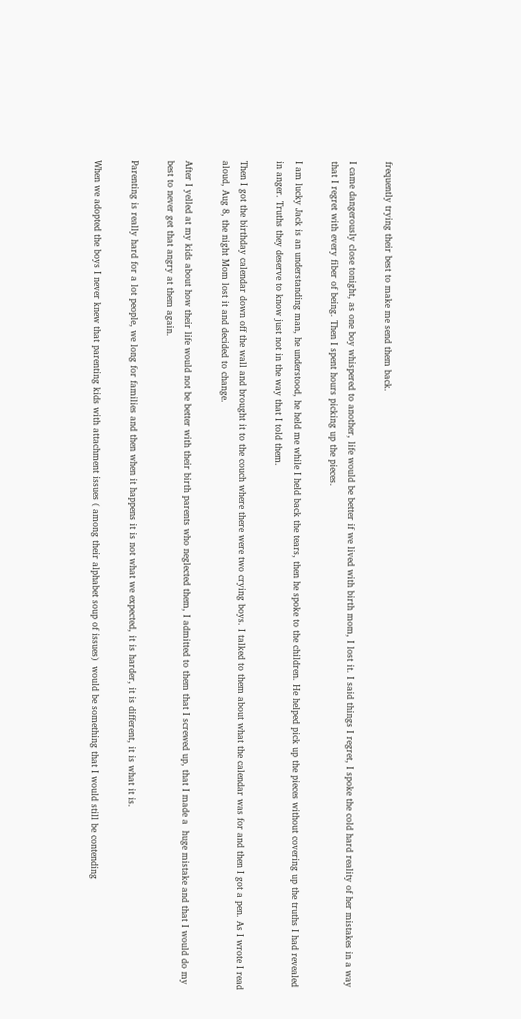frequently trying their best to make me send them back.

I came dangerously close tonight, as one boy whispered to another, life would be better if we lived with birth mom, I lost it. I said things I regret, I spoke the cold hard reality of her mistakes in a way that I regret with every fiber of being. Then I spent hours picking up the pieces.

I am lucky Jack is an understanding man, he understood, he held me while I held back the tears, then he spoke to the children. He helped pick up the pieces without covering up the truths I had revealed in anger. Truths they deserve to know just not in the way that I told them.

Then I got the birthday calendar down off the wall and brought it to the couch where there were two crying boys. I talked to them about what the calendar was for and then I got a pen. As I wrote I read aloud, Aug 8, the night Mom lost it and decided to change.

After I yelled at my kids about how their life would not be better with their birth parents who neglected them, I admitted to them that I screwed up, that I made a  huge mistake and that I would do my best to never get that angry at them again.

Parenting is really hard for a lot people, we long for families and then when it happens it is not what we expected, it is harder, it is different, it is what it is.

When we adopted the boys I never knew that parenting kids with attachment issues ( among their alphabet soup of issues)  would be something that I would still be contending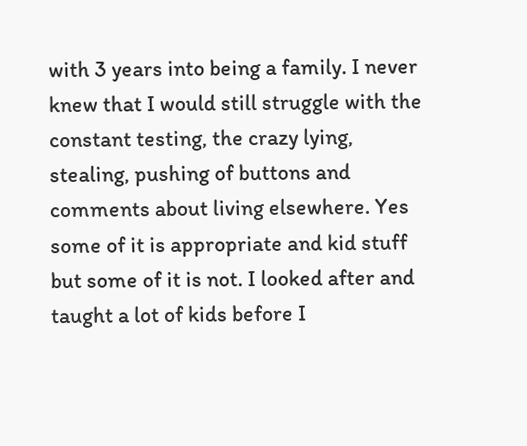with 3 years into being a family. I never knew that I would still struggle with the constant testing, the crazy lying, stealing, pushing of buttons and comments about living elsewhere. Yes some of it is appropriate and kid stuff but some of it is not. I looked after and taught a lot of kids before I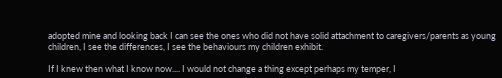adopted mine and looking back I can see the ones who did not have solid attachment to caregivers/parents as young children, I see the differences, I see the behaviours my children exhibit.

If I knew then what I know now.... I would not change a thing except perhaps my temper, I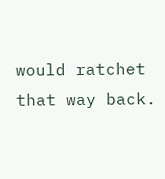would ratchet that way back.